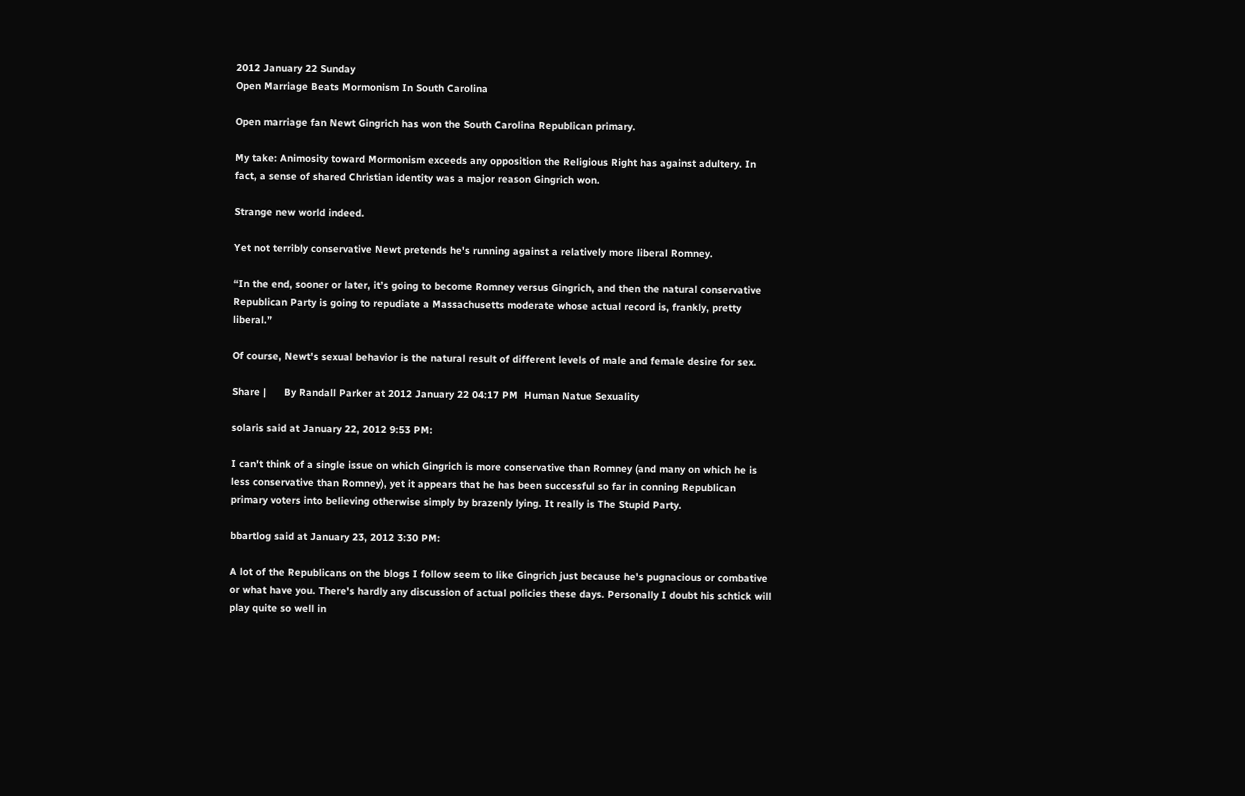2012 January 22 Sunday
Open Marriage Beats Mormonism In South Carolina

Open marriage fan Newt Gingrich has won the South Carolina Republican primary.

My take: Animosity toward Mormonism exceeds any opposition the Religious Right has against adultery. In fact, a sense of shared Christian identity was a major reason Gingrich won.

Strange new world indeed.

Yet not terribly conservative Newt pretends he's running against a relatively more liberal Romney.

“In the end, sooner or later, it’s going to become Romney versus Gingrich, and then the natural conservative Republican Party is going to repudiate a Massachusetts moderate whose actual record is, frankly, pretty liberal.”

Of course, Newt's sexual behavior is the natural result of different levels of male and female desire for sex.

Share |      By Randall Parker at 2012 January 22 04:17 PM  Human Natue Sexuality

solaris said at January 22, 2012 9:53 PM:

I can't think of a single issue on which Gingrich is more conservative than Romney (and many on which he is less conservative than Romney), yet it appears that he has been successful so far in conning Republican primary voters into believing otherwise simply by brazenly lying. It really is The Stupid Party.

bbartlog said at January 23, 2012 3:30 PM:

A lot of the Republicans on the blogs I follow seem to like Gingrich just because he's pugnacious or combative or what have you. There's hardly any discussion of actual policies these days. Personally I doubt his schtick will play quite so well in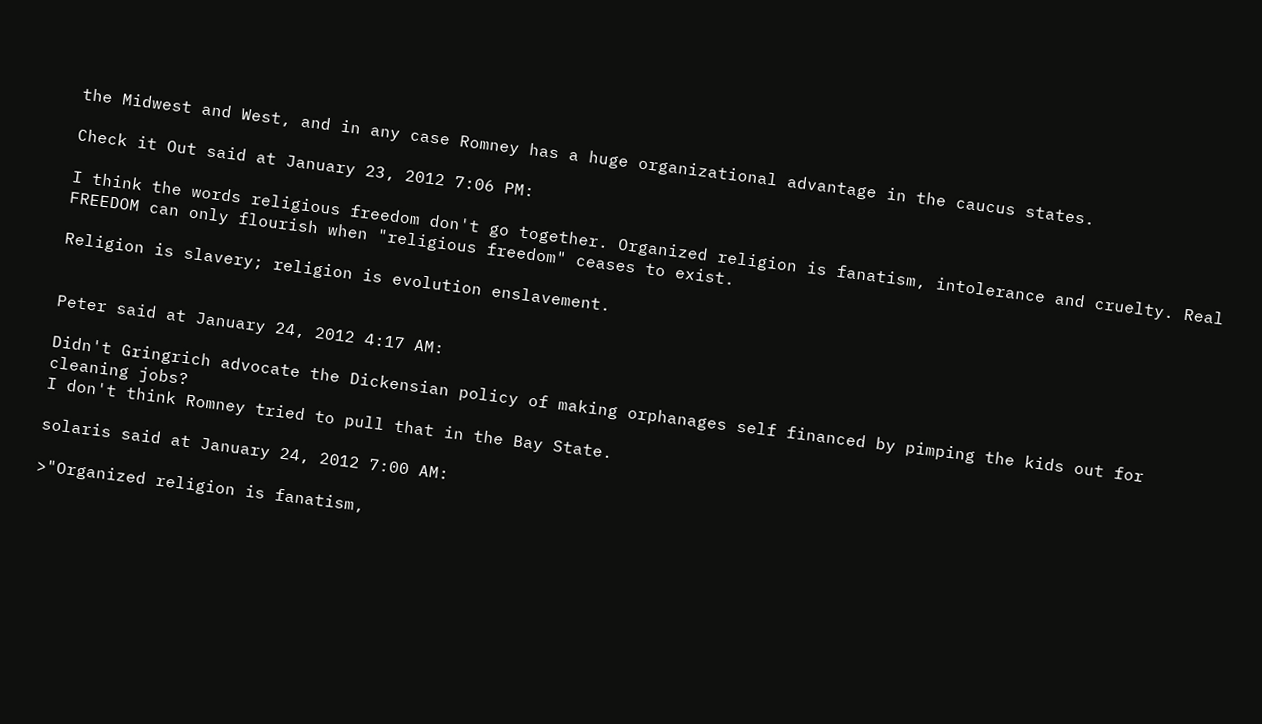the Midwest and West, and in any case Romney has a huge organizational advantage in the caucus states.

Check it Out said at January 23, 2012 7:06 PM:

I think the words religious freedom don't go together. Organized religion is fanatism, intolerance and cruelty. Real FREEDOM can only flourish when "religious freedom" ceases to exist.

Religion is slavery; religion is evolution enslavement.


Peter said at January 24, 2012 4:17 AM:

Didn't Gringrich advocate the Dickensian policy of making orphanages self financed by pimping the kids out for cleaning jobs?
I don't think Romney tried to pull that in the Bay State.

solaris said at January 24, 2012 7:00 AM:

>"Organized religion is fanatism,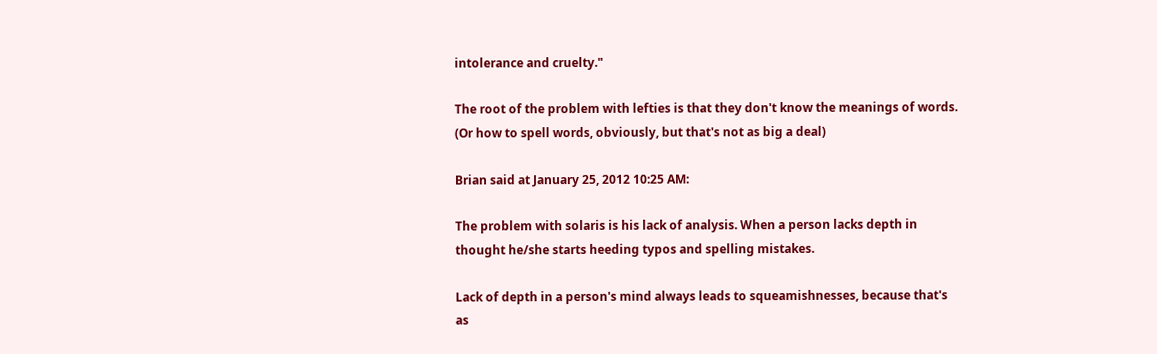intolerance and cruelty."

The root of the problem with lefties is that they don't know the meanings of words. (Or how to spell words, obviously, but that's not as big a deal)

Brian said at January 25, 2012 10:25 AM:

The problem with solaris is his lack of analysis. When a person lacks depth in thought he/she starts heeding typos and spelling mistakes.

Lack of depth in a person's mind always leads to squeamishnesses, because that's as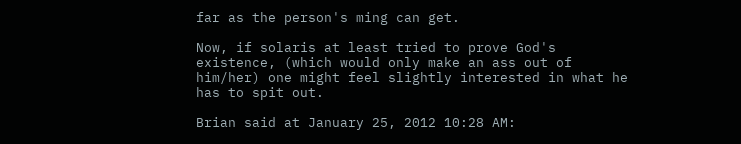far as the person's ming can get.

Now, if solaris at least tried to prove God's existence, (which would only make an ass out of him/her) one might feel slightly interested in what he has to spit out.

Brian said at January 25, 2012 10:28 AM: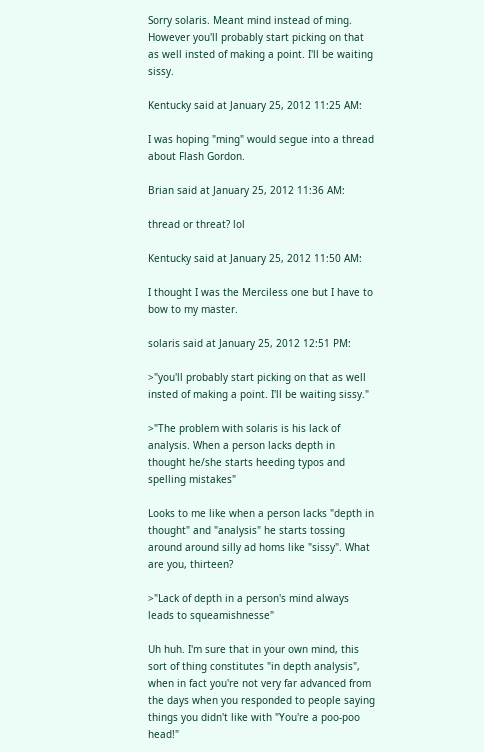Sorry solaris. Meant mind instead of ming. However you'll probably start picking on that as well insted of making a point. I'll be waiting sissy.

Kentucky said at January 25, 2012 11:25 AM:

I was hoping "ming" would segue into a thread about Flash Gordon.

Brian said at January 25, 2012 11:36 AM:

thread or threat? lol

Kentucky said at January 25, 2012 11:50 AM:

I thought I was the Merciless one but I have to bow to my master.

solaris said at January 25, 2012 12:51 PM:

>"you'll probably start picking on that as well insted of making a point. I'll be waiting sissy."

>"The problem with solaris is his lack of analysis. When a person lacks depth in thought he/she starts heeding typos and spelling mistakes"

Looks to me like when a person lacks "depth in thought" and "analysis" he starts tossing around around silly ad homs like "sissy". What are you, thirteen?

>"Lack of depth in a person's mind always leads to squeamishnesse"

Uh huh. I'm sure that in your own mind, this sort of thing constitutes "in depth analysis", when in fact you're not very far advanced from the days when you responded to people saying things you didn't like with "You're a poo-poo head!"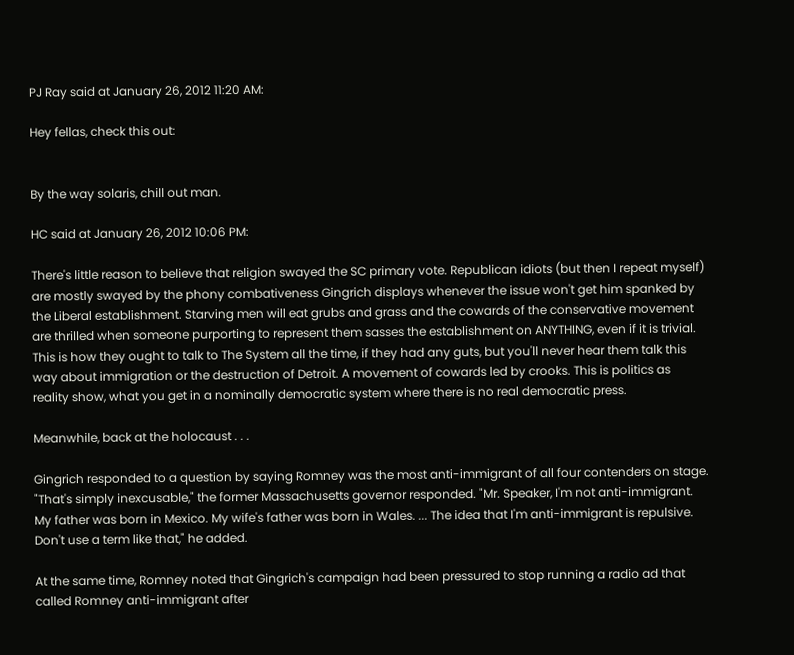PJ Ray said at January 26, 2012 11:20 AM:

Hey fellas, check this out:


By the way solaris, chill out man.

HC said at January 26, 2012 10:06 PM:

There's little reason to believe that religion swayed the SC primary vote. Republican idiots (but then I repeat myself) are mostly swayed by the phony combativeness Gingrich displays whenever the issue won't get him spanked by the Liberal establishment. Starving men will eat grubs and grass and the cowards of the conservative movement are thrilled when someone purporting to represent them sasses the establishment on ANYTHING, even if it is trivial. This is how they ought to talk to The System all the time, if they had any guts, but you'll never hear them talk this way about immigration or the destruction of Detroit. A movement of cowards led by crooks. This is politics as reality show, what you get in a nominally democratic system where there is no real democratic press.

Meanwhile, back at the holocaust . . .

Gingrich responded to a question by saying Romney was the most anti-immigrant of all four contenders on stage. "That's simply inexcusable," the former Massachusetts governor responded. "Mr. Speaker, I'm not anti-immigrant. My father was born in Mexico. My wife's father was born in Wales. ... The idea that I'm anti-immigrant is repulsive. Don't use a term like that," he added.

At the same time, Romney noted that Gingrich's campaign had been pressured to stop running a radio ad that called Romney anti-immigrant after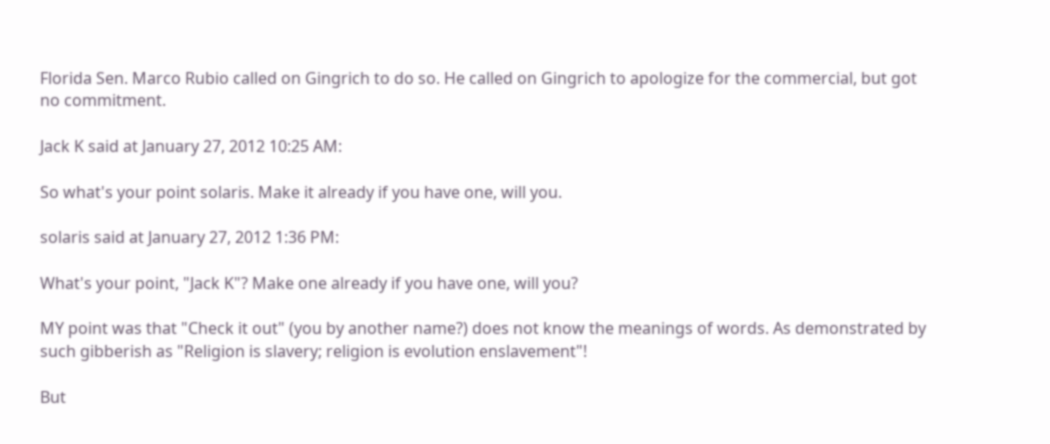Florida Sen. Marco Rubio called on Gingrich to do so. He called on Gingrich to apologize for the commercial, but got no commitment.

Jack K said at January 27, 2012 10:25 AM:

So what's your point solaris. Make it already if you have one, will you.

solaris said at January 27, 2012 1:36 PM:

What's your point, "Jack K"? Make one already if you have one, will you?

MY point was that "Check it out" (you by another name?) does not know the meanings of words. As demonstrated by such gibberish as "Religion is slavery; religion is evolution enslavement"!

But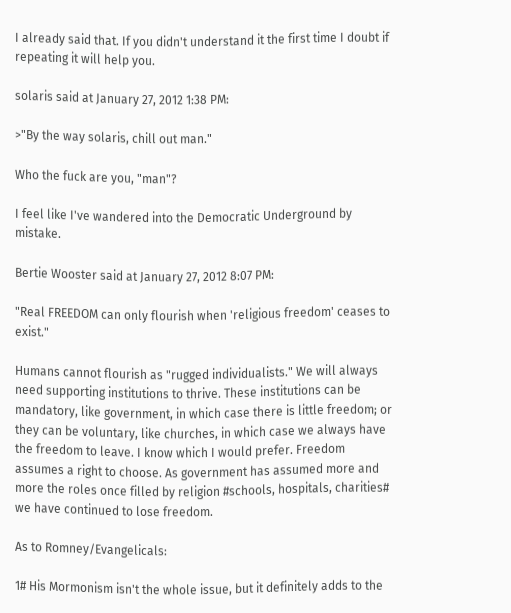I already said that. If you didn't understand it the first time I doubt if repeating it will help you.

solaris said at January 27, 2012 1:38 PM:

>"By the way solaris, chill out man."

Who the fuck are you, "man"?

I feel like I've wandered into the Democratic Underground by mistake.

Bertie Wooster said at January 27, 2012 8:07 PM:

"Real FREEDOM can only flourish when 'religious freedom' ceases to exist."

Humans cannot flourish as "rugged individualists." We will always need supporting institutions to thrive. These institutions can be mandatory, like government, in which case there is little freedom; or they can be voluntary, like churches, in which case we always have the freedom to leave. I know which I would prefer. Freedom assumes a right to choose. As government has assumed more and more the roles once filled by religion #schools, hospitals, charities# we have continued to lose freedom.

As to Romney/Evangelicals:

1# His Mormonism isn't the whole issue, but it definitely adds to the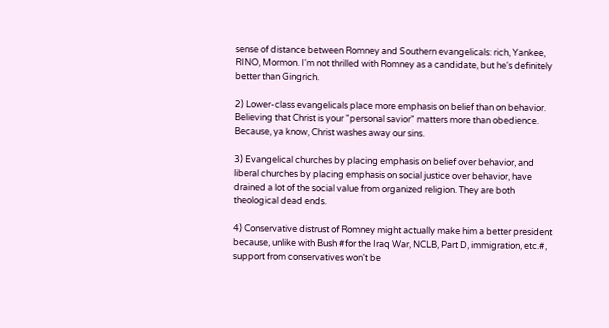sense of distance between Romney and Southern evangelicals: rich, Yankee, RINO, Mormon. I'm not thrilled with Romney as a candidate, but he's definitely better than Gingrich.

2) Lower-class evangelicals place more emphasis on belief than on behavior. Believing that Christ is your "personal savior" matters more than obedience. Because, ya know, Christ washes away our sins.

3) Evangelical churches by placing emphasis on belief over behavior, and liberal churches by placing emphasis on social justice over behavior, have drained a lot of the social value from organized religion. They are both theological dead ends.

4) Conservative distrust of Romney might actually make him a better president because, unlike with Bush #for the Iraq War, NCLB, Part D, immigration, etc.#, support from conservatives won't be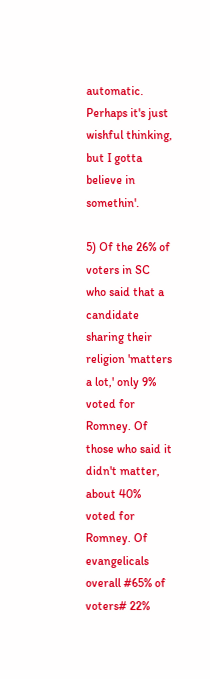automatic. Perhaps it's just wishful thinking, but I gotta believe in somethin'.

5) Of the 26% of voters in SC who said that a candidate sharing their religion 'matters a lot,' only 9% voted for Romney. Of those who said it didn't matter, about 40% voted for Romney. Of evangelicals overall #65% of voters# 22%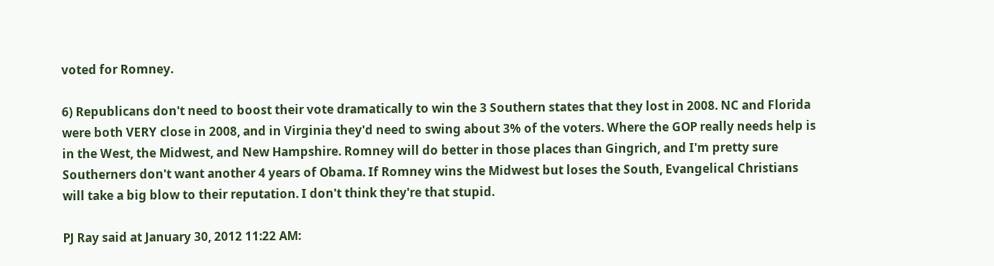voted for Romney.

6) Republicans don't need to boost their vote dramatically to win the 3 Southern states that they lost in 2008. NC and Florida were both VERY close in 2008, and in Virginia they'd need to swing about 3% of the voters. Where the GOP really needs help is in the West, the Midwest, and New Hampshire. Romney will do better in those places than Gingrich, and I'm pretty sure Southerners don't want another 4 years of Obama. If Romney wins the Midwest but loses the South, Evangelical Christians will take a big blow to their reputation. I don't think they're that stupid.

PJ Ray said at January 30, 2012 11:22 AM: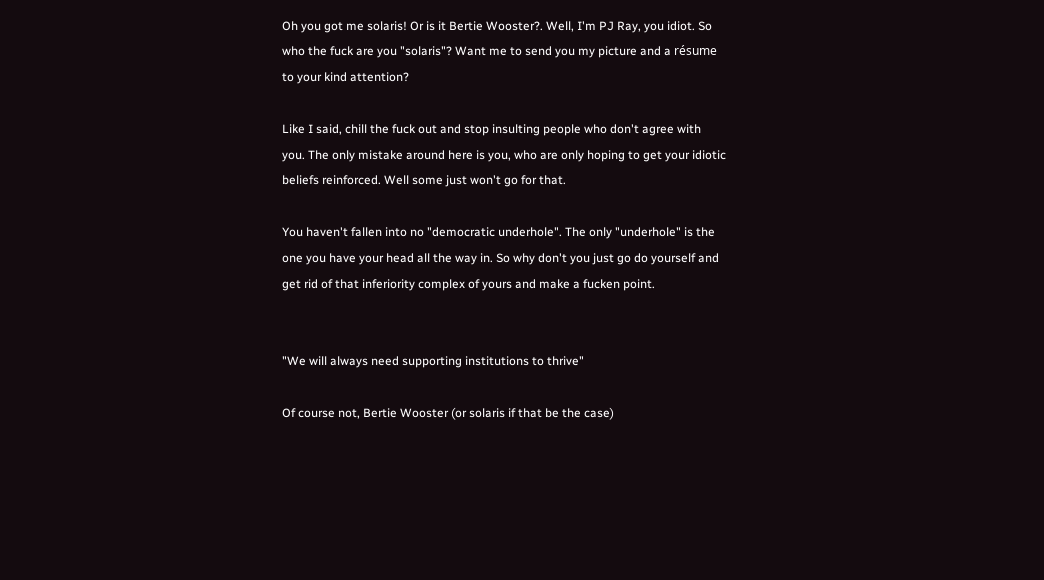Oh you got me solaris! Or is it Bertie Wooster?. Well, I'm PJ Ray, you idiot. So who the fuck are you "solaris"? Want me to send you my picture and a résume to your kind attention?

Like I said, chill the fuck out and stop insulting people who don't agree with you. The only mistake around here is you, who are only hoping to get your idiotic beliefs reinforced. Well some just won't go for that.

You haven't fallen into no "democratic underhole". The only "underhole" is the one you have your head all the way in. So why don't you just go do yourself and get rid of that inferiority complex of yours and make a fucken point.


"We will always need supporting institutions to thrive"

Of course not, Bertie Wooster (or solaris if that be the case)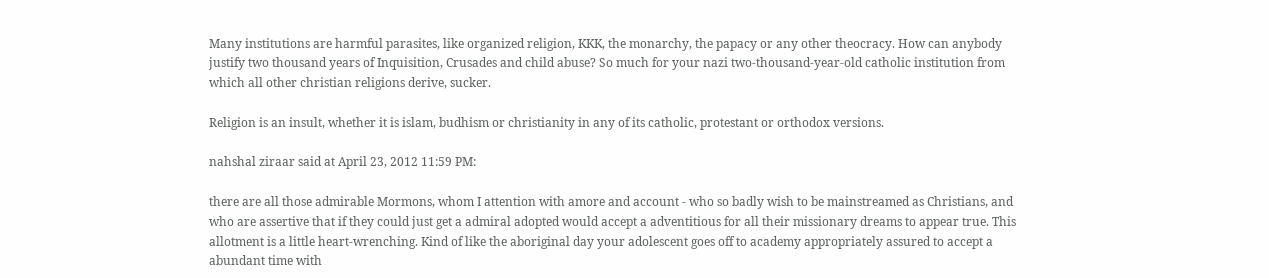Many institutions are harmful parasites, like organized religion, KKK, the monarchy, the papacy or any other theocracy. How can anybody justify two thousand years of Inquisition, Crusades and child abuse? So much for your nazi two-thousand-year-old catholic institution from which all other christian religions derive, sucker.

Religion is an insult, whether it is islam, budhism or christianity in any of its catholic, protestant or orthodox versions.

nahshal ziraar said at April 23, 2012 11:59 PM:

there are all those admirable Mormons, whom I attention with amore and account - who so badly wish to be mainstreamed as Christians, and who are assertive that if they could just get a admiral adopted would accept a adventitious for all their missionary dreams to appear true. This allotment is a little heart-wrenching. Kind of like the aboriginal day your adolescent goes off to academy appropriately assured to accept a abundant time with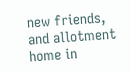new friends, and allotment home in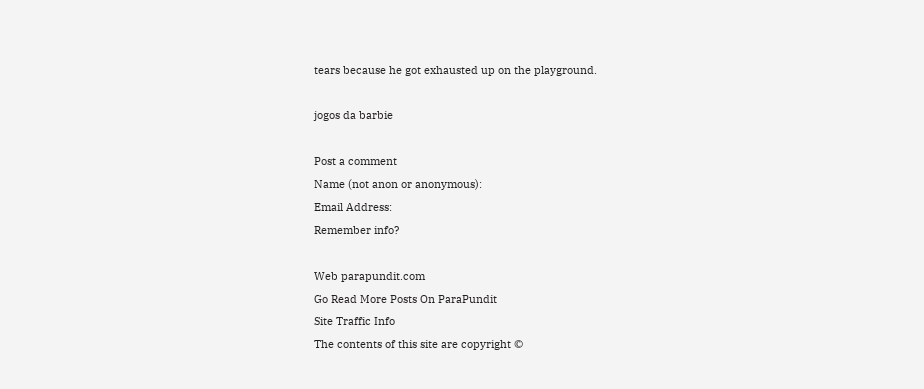tears because he got exhausted up on the playground.

jogos da barbie

Post a comment
Name (not anon or anonymous):
Email Address:
Remember info?

Web parapundit.com
Go Read More Posts On ParaPundit
Site Traffic Info
The contents of this site are copyright ©